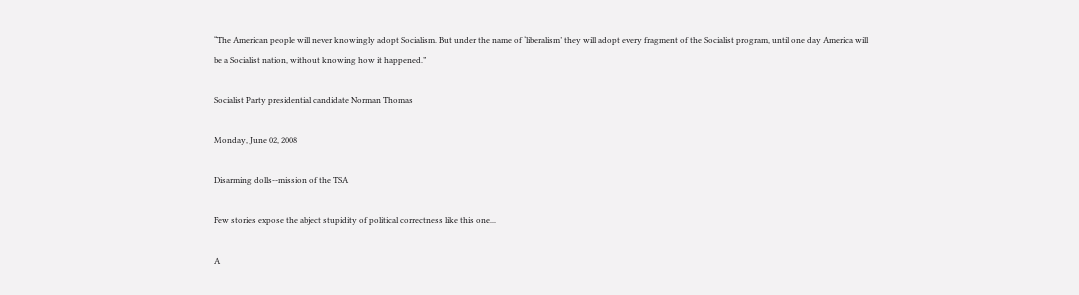“The American people will never knowingly adopt Socialism. But under the name of ‘liberalism’ they will adopt every fragment of the Socialist program, until one day America will be a Socialist nation, without knowing how it happened.”

Socialist Party presidential candidate Norman Thomas

Monday, June 02, 2008

Disarming dolls--mission of the TSA

Few stories expose the abject stupidity of political correctness like this one...

A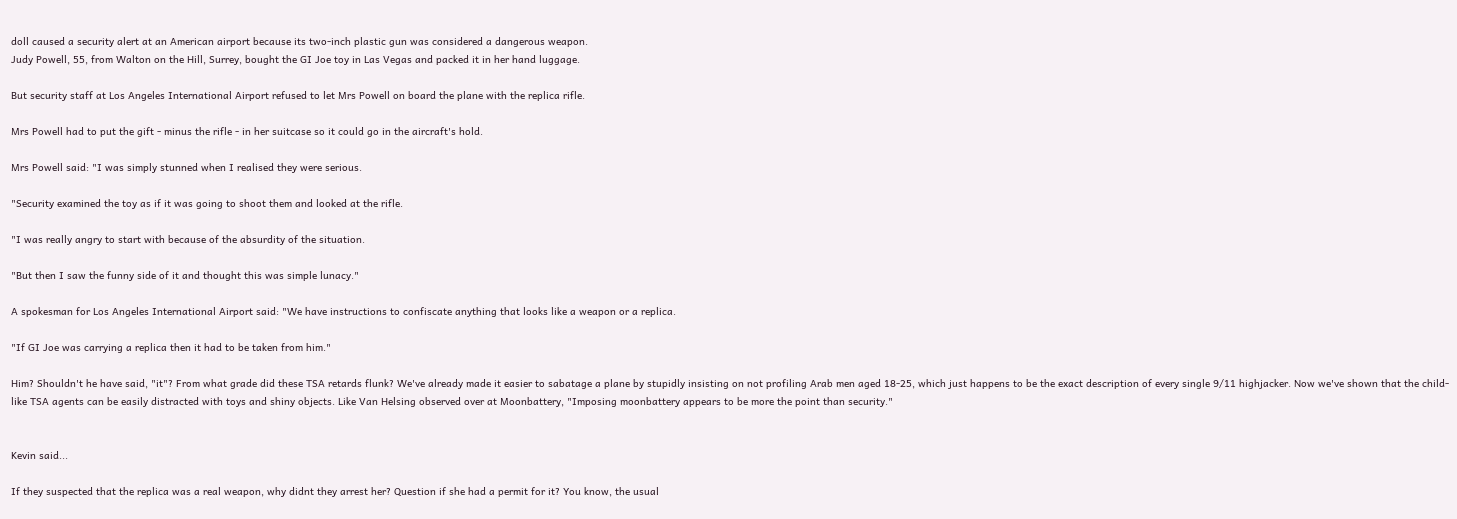doll caused a security alert at an American airport because its two-inch plastic gun was considered a dangerous weapon.
Judy Powell, 55, from Walton on the Hill, Surrey, bought the GI Joe toy in Las Vegas and packed it in her hand luggage.

But security staff at Los Angeles International Airport refused to let Mrs Powell on board the plane with the replica rifle.

Mrs Powell had to put the gift - minus the rifle - in her suitcase so it could go in the aircraft's hold.

Mrs Powell said: "I was simply stunned when I realised they were serious.

"Security examined the toy as if it was going to shoot them and looked at the rifle.

"I was really angry to start with because of the absurdity of the situation.

"But then I saw the funny side of it and thought this was simple lunacy."

A spokesman for Los Angeles International Airport said: "We have instructions to confiscate anything that looks like a weapon or a replica.

"If GI Joe was carrying a replica then it had to be taken from him."

Him? Shouldn't he have said, "it"? From what grade did these TSA retards flunk? We've already made it easier to sabatage a plane by stupidly insisting on not profiling Arab men aged 18-25, which just happens to be the exact description of every single 9/11 highjacker. Now we've shown that the child-like TSA agents can be easily distracted with toys and shiny objects. Like Van Helsing observed over at Moonbattery, "Imposing moonbattery appears to be more the point than security."


Kevin said...

If they suspected that the replica was a real weapon, why didnt they arrest her? Question if she had a permit for it? You know, the usual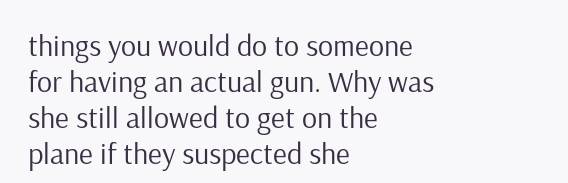things you would do to someone for having an actual gun. Why was she still allowed to get on the plane if they suspected she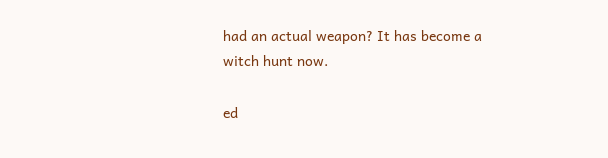had an actual weapon? It has become a witch hunt now.

ed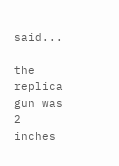said...

the replica gun was 2 inches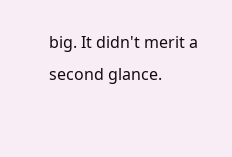big. It didn't merit a second glance.